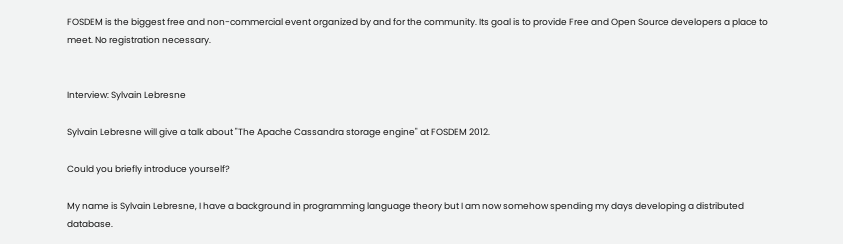FOSDEM is the biggest free and non-commercial event organized by and for the community. Its goal is to provide Free and Open Source developers a place to meet. No registration necessary.


Interview: Sylvain Lebresne

Sylvain Lebresne will give a talk about "The Apache Cassandra storage engine" at FOSDEM 2012.

Could you briefly introduce yourself?

My name is Sylvain Lebresne, I have a background in programming language theory but I am now somehow spending my days developing a distributed database.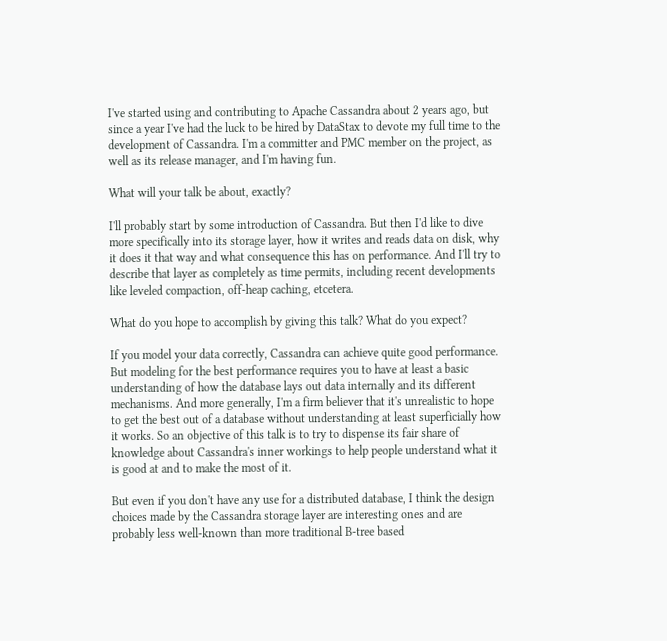I've started using and contributing to Apache Cassandra about 2 years ago, but since a year I've had the luck to be hired by DataStax to devote my full time to the development of Cassandra. I'm a committer and PMC member on the project, as well as its release manager, and I'm having fun.

What will your talk be about, exactly?

I'll probably start by some introduction of Cassandra. But then I'd like to dive more specifically into its storage layer, how it writes and reads data on disk, why it does it that way and what consequence this has on performance. And I'll try to describe that layer as completely as time permits, including recent developments like leveled compaction, off-heap caching, etcetera.

What do you hope to accomplish by giving this talk? What do you expect?

If you model your data correctly, Cassandra can achieve quite good performance. But modeling for the best performance requires you to have at least a basic understanding of how the database lays out data internally and its different mechanisms. And more generally, I'm a firm believer that it's unrealistic to hope to get the best out of a database without understanding at least superficially how it works. So an objective of this talk is to try to dispense its fair share of knowledge about Cassandra's inner workings to help people understand what it is good at and to make the most of it.

But even if you don't have any use for a distributed database, I think the design choices made by the Cassandra storage layer are interesting ones and are probably less well-known than more traditional B-tree based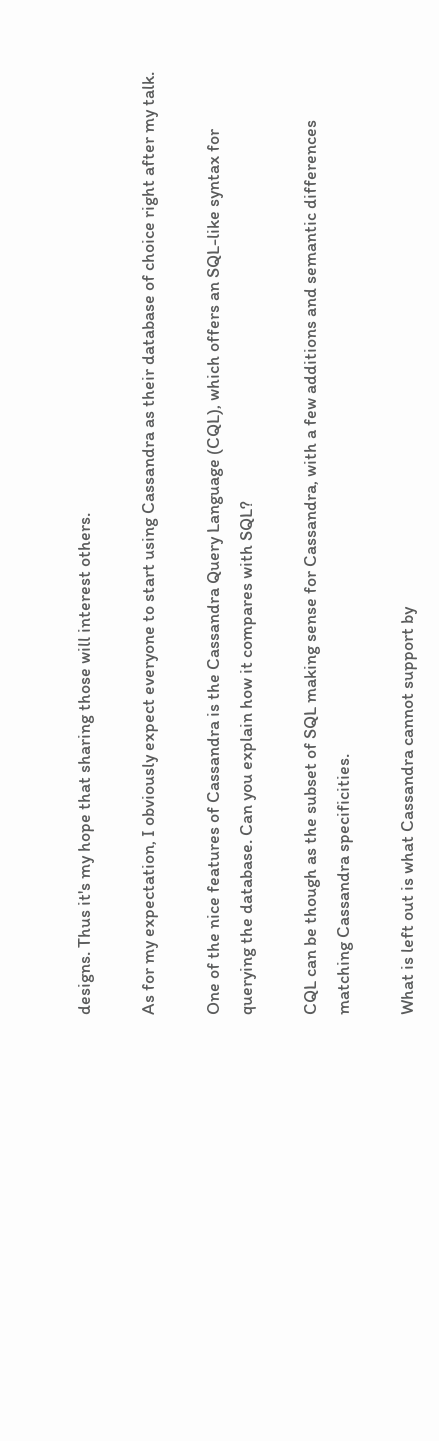designs. Thus it's my hope that sharing those will interest others.

As for my expectation, I obviously expect everyone to start using Cassandra as their database of choice right after my talk.

One of the nice features of Cassandra is the Cassandra Query Language (CQL), which offers an SQL-like syntax for querying the database. Can you explain how it compares with SQL?

CQL can be though as the subset of SQL making sense for Cassandra, with a few additions and semantic differences matching Cassandra specificities.

What is left out is what Cassandra cannot support by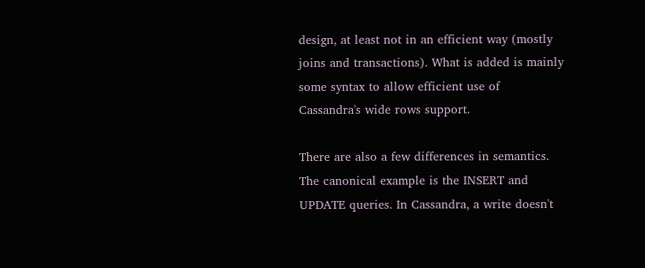design, at least not in an efficient way (mostly joins and transactions). What is added is mainly some syntax to allow efficient use of Cassandra's wide rows support.

There are also a few differences in semantics. The canonical example is the INSERT and UPDATE queries. In Cassandra, a write doesn't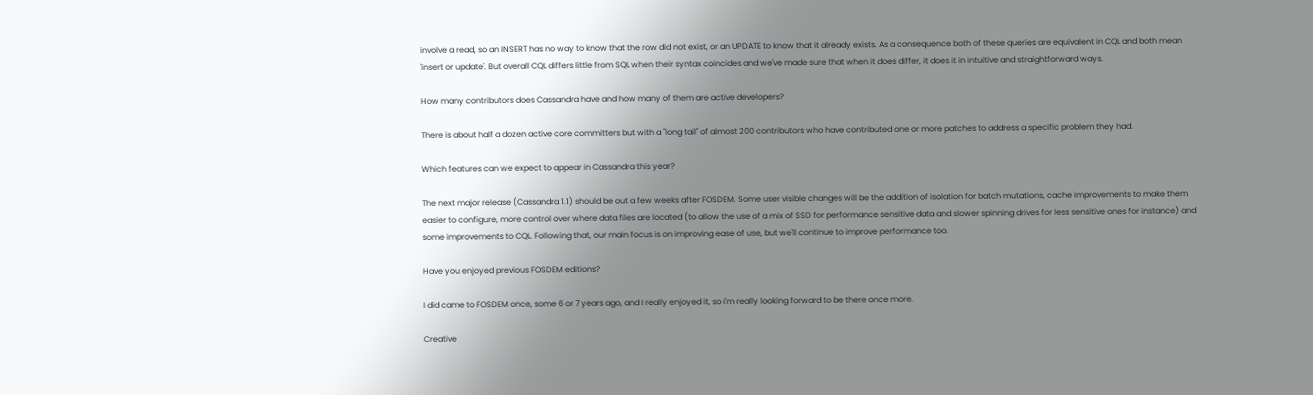involve a read, so an INSERT has no way to know that the row did not exist, or an UPDATE to know that it already exists. As a consequence both of these queries are equivalent in CQL and both mean 'insert or update'. But overall CQL differs little from SQL when their syntax coincides and we've made sure that when it does differ, it does it in intuitive and straightforward ways.

How many contributors does Cassandra have and how many of them are active developers?

There is about half a dozen active core committers but with a "long tail" of almost 200 contributors who have contributed one or more patches to address a specific problem they had.

Which features can we expect to appear in Cassandra this year?

The next major release (Cassandra 1.1) should be out a few weeks after FOSDEM. Some user visible changes will be the addition of isolation for batch mutations, cache improvements to make them easier to configure, more control over where data files are located (to allow the use of a mix of SSD for performance sensitive data and slower spinning drives for less sensitive ones for instance) and some improvements to CQL. Following that, our main focus is on improving ease of use, but we'll continue to improve performance too.

Have you enjoyed previous FOSDEM editions?

I did came to FOSDEM once, some 6 or 7 years ago, and I really enjoyed it, so I'm really looking forward to be there once more.

Creative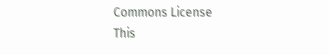Commons License
This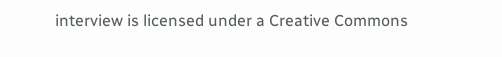interview is licensed under a Creative Commons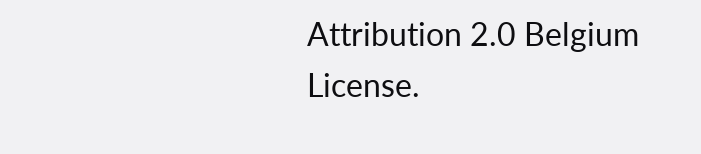Attribution 2.0 Belgium License.